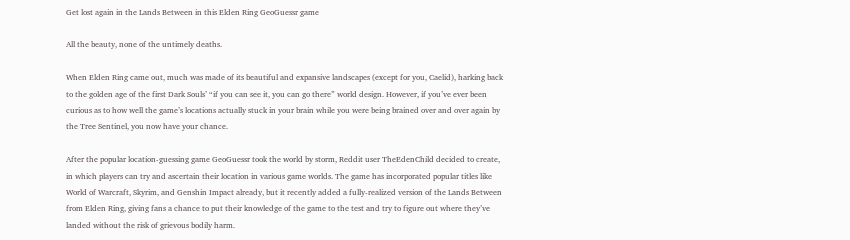Get lost again in the Lands Between in this Elden Ring GeoGuessr game

All the beauty, none of the untimely deaths.

When Elden Ring came out, much was made of its beautiful and expansive landscapes (except for you, Caelid), harking back to the golden age of the first Dark Souls’ “if you can see it, you can go there” world design. However, if you’ve ever been curious as to how well the game’s locations actually stuck in your brain while you were being brained over and over again by the Tree Sentinel, you now have your chance.

After the popular location-guessing game GeoGuessr took the world by storm, Reddit user TheEdenChild decided to create, in which players can try and ascertain their location in various game worlds. The game has incorporated popular titles like World of Warcraft, Skyrim, and Genshin Impact already, but it recently added a fully-realized version of the Lands Between from Elden Ring, giving fans a chance to put their knowledge of the game to the test and try to figure out where they’ve landed without the risk of grievous bodily harm.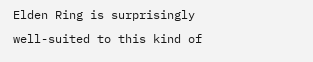Elden Ring is surprisingly well-suited to this kind of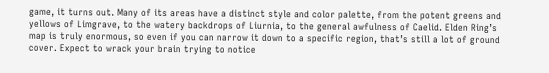game, it turns out. Many of its areas have a distinct style and color palette, from the potent greens and yellows of Limgrave, to the watery backdrops of Liurnia, to the general awfulness of Caelid. Elden Ring’s map is truly enormous, so even if you can narrow it down to a specific region, that’s still a lot of ground cover. Expect to wrack your brain trying to notice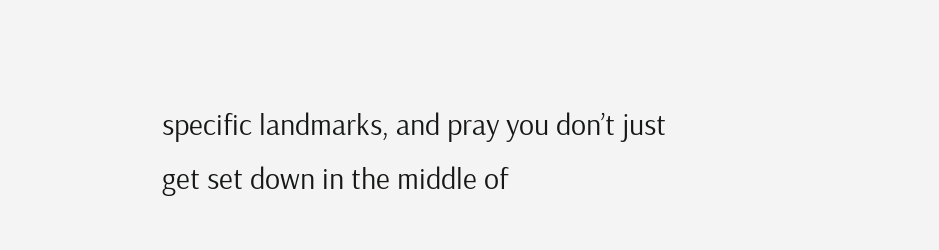specific landmarks, and pray you don’t just get set down in the middle of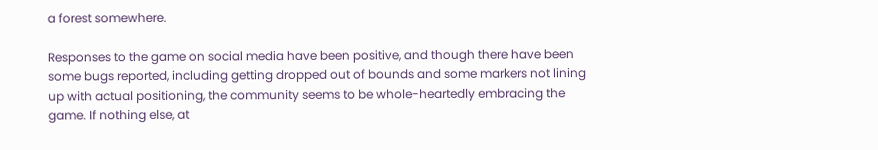a forest somewhere.

Responses to the game on social media have been positive, and though there have been some bugs reported, including getting dropped out of bounds and some markers not lining up with actual positioning, the community seems to be whole-heartedly embracing the game. If nothing else, at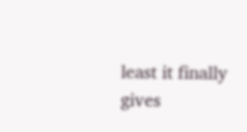least it finally gives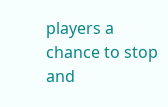players a chance to stop and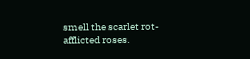smell the scarlet rot-afflicted roses.